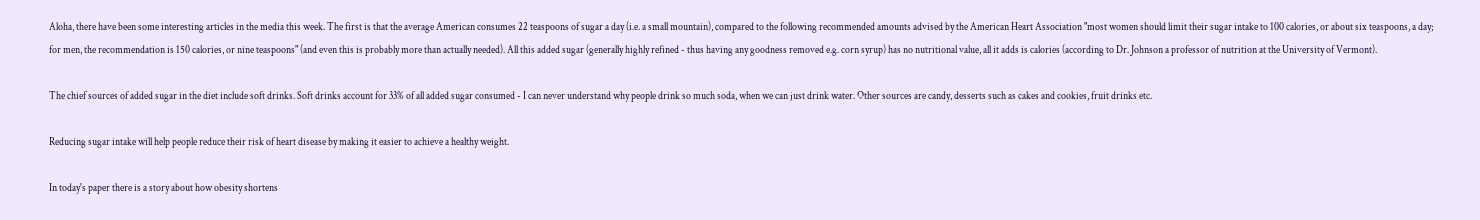Aloha, there have been some interesting articles in the media this week. The first is that the average American consumes 22 teaspoons of sugar a day (i.e. a small mountain), compared to the following recommended amounts advised by the American Heart Association "most women should limit their sugar intake to 100 calories, or about six teaspoons, a day; for men, the recommendation is 150 calories, or nine teaspoons" (and even this is probably more than actually needed). All this added sugar (generally highly refined - thus having any goodness removed e.g. corn syrup) has no nutritional value, all it adds is calories (according to Dr. Johnson a professor of nutrition at the University of Vermont).

The chief sources of added sugar in the diet include soft drinks. Soft drinks account for 33% of all added sugar consumed - I can never understand why people drink so much soda, when we can just drink water. Other sources are candy, desserts such as cakes and cookies, fruit drinks etc.

Reducing sugar intake will help people reduce their risk of heart disease by making it easier to achieve a healthy weight.

In today's paper there is a story about how obesity shortens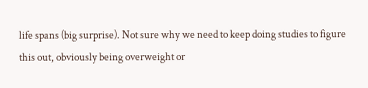life spans (big surprise). Not sure why we need to keep doing studies to figure this out, obviously being overweight or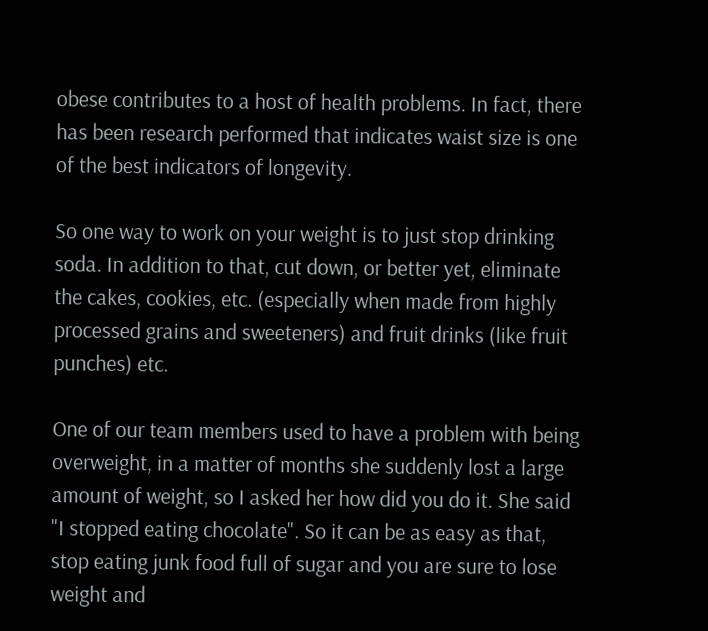obese contributes to a host of health problems. In fact, there has been research performed that indicates waist size is one of the best indicators of longevity.

So one way to work on your weight is to just stop drinking soda. In addition to that, cut down, or better yet, eliminate the cakes, cookies, etc. (especially when made from highly processed grains and sweeteners) and fruit drinks (like fruit punches) etc.

One of our team members used to have a problem with being overweight, in a matter of months she suddenly lost a large amount of weight, so I asked her how did you do it. She said "I stopped eating chocolate". So it can be as easy as that, stop eating junk food full of sugar and you are sure to lose weight and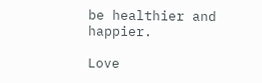be healthier and happier.

Love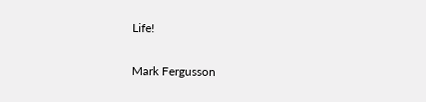Life!

Mark Fergusson